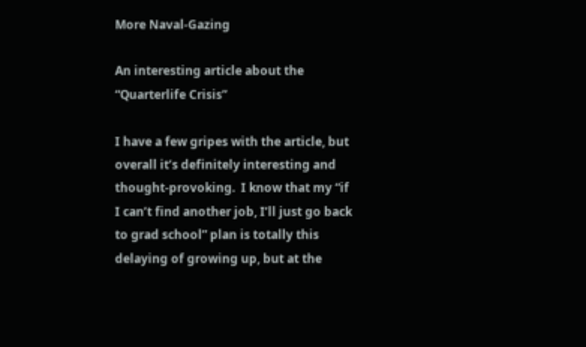More Naval-Gazing

An interesting article about the “Quarterlife Crisis”

I have a few gripes with the article, but overall it’s definitely interesting and thought-provoking.  I know that my “if I can’t find another job, I’ll just go back to grad school” plan is totally this delaying of growing up, but at the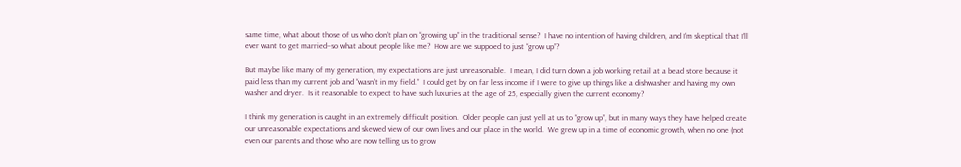same time, what about those of us who don’t plan on “growing up” in the traditional sense?  I have no intention of having children, and I’m skeptical that I’ll ever want to get married–so what about people like me?  How are we suppoed to just “grow up”?

But maybe like many of my generation, my expectations are just unreasonable.  I mean, I did turn down a job working retail at a bead store because it paid less than my current job and “wasn’t in my field.”  I could get by on far less income if I were to give up things like a dishwasher and having my own washer and dryer.  Is it reasonable to expect to have such luxuries at the age of 25, especially given the current economy?

I think my generation is caught in an extremely difficult position.  Older people can just yell at us to “grow up”, but in many ways they have helped create our unreasonable expectations and skewed view of our own lives and our place in the world.  We grew up in a time of economic growth, when no one (not even our parents and those who are now telling us to grow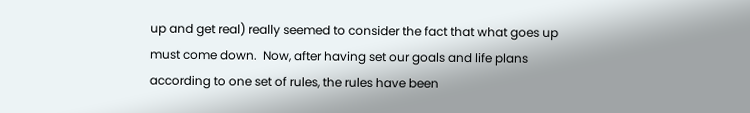up and get real) really seemed to consider the fact that what goes up must come down.  Now, after having set our goals and life plans according to one set of rules, the rules have been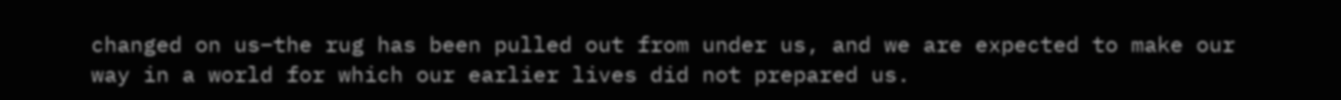changed on us–the rug has been pulled out from under us, and we are expected to make our way in a world for which our earlier lives did not prepared us.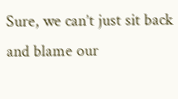Sure, we can’t just sit back and blame our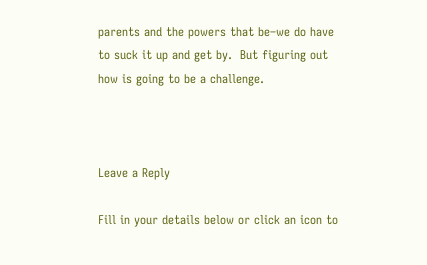parents and the powers that be–we do have to suck it up and get by.  But figuring out how is going to be a challenge.



Leave a Reply

Fill in your details below or click an icon to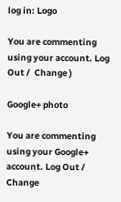log in: Logo

You are commenting using your account. Log Out /  Change )

Google+ photo

You are commenting using your Google+ account. Log Out /  Change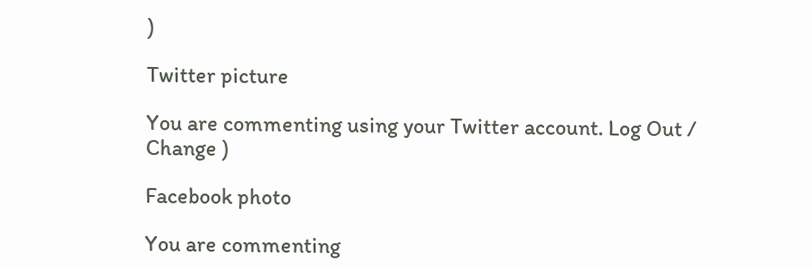)

Twitter picture

You are commenting using your Twitter account. Log Out /  Change )

Facebook photo

You are commenting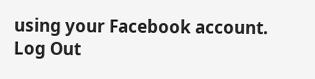using your Facebook account. Log Out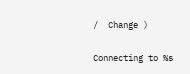/  Change )


Connecting to %s